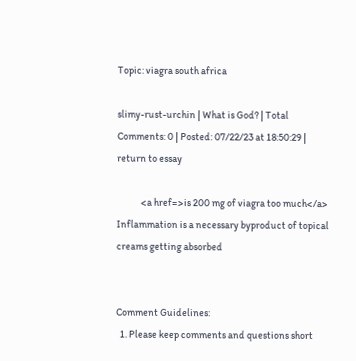Topic: viagra south africa

slimy-rust-urchin | What is God? | Total Comments: 0 | Posted: 07/22/23 at 18:50:29 | return to essay

            <a href=>is 200 mg of viagra too much</a> Inflammation is a necessary byproduct of topical creams getting absorbed


Comment Guidelines:
  1. Please keep comments and questions short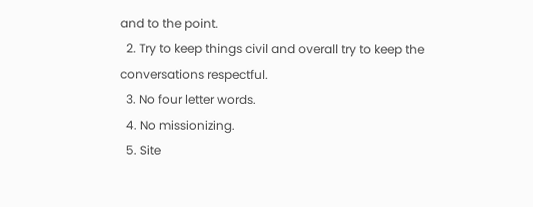and to the point.
  2. Try to keep things civil and overall try to keep the conversations respectful.
  3. No four letter words.
  4. No missionizing.
  5. Site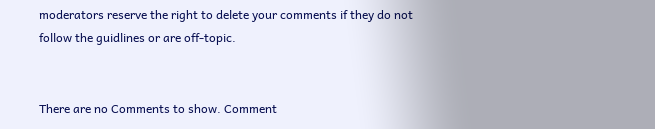moderators reserve the right to delete your comments if they do not follow the guidlines or are off-topic.


There are no Comments to show. Comment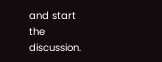and start the discussion.